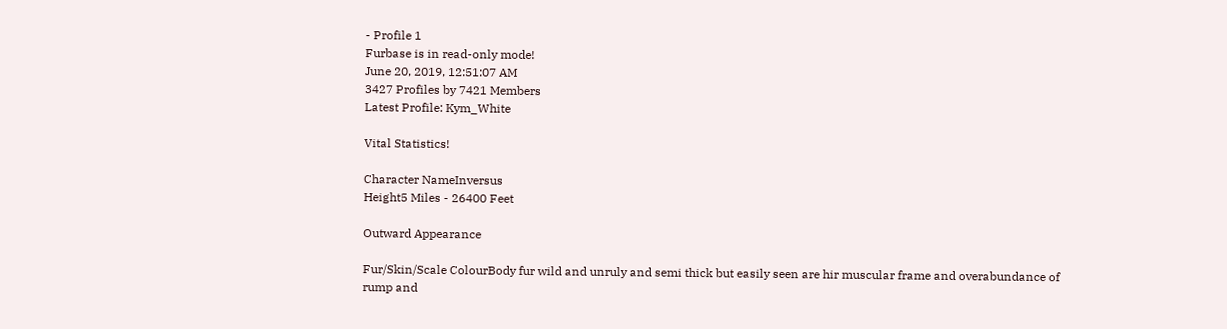- Profile 1
Furbase is in read-only mode!
June 20, 2019, 12:51:07 AM
3427 Profiles by 7421 Members
Latest Profile: Kym_White

Vital Statistics!

Character NameInversus
Height5 Miles - 26400 Feet

Outward Appearance

Fur/Skin/Scale ColourBody fur wild and unruly and semi thick but easily seen are hir muscular frame and overabundance of rump and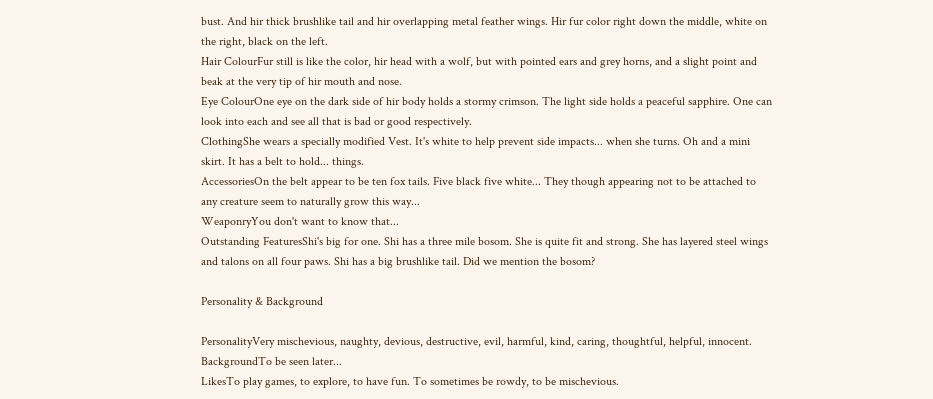bust. And hir thick brushlike tail and hir overlapping metal feather wings. Hir fur color right down the middle, white on the right, black on the left.
Hair ColourFur still is like the color, hir head with a wolf, but with pointed ears and grey horns, and a slight point and beak at the very tip of hir mouth and nose.
Eye ColourOne eye on the dark side of hir body holds a stormy crimson. The light side holds a peaceful sapphire. One can look into each and see all that is bad or good respectively.
ClothingShe wears a specially modified Vest. It's white to help prevent side impacts... when she turns. Oh and a mini skirt. It has a belt to hold... things.
AccessoriesOn the belt appear to be ten fox tails. Five black five white... They though appearing not to be attached to any creature seem to naturally grow this way...
WeaponryYou don't want to know that...
Outstanding FeaturesShi's big for one. Shi has a three mile bosom. She is quite fit and strong. She has layered steel wings and talons on all four paws. Shi has a big brushlike tail. Did we mention the bosom?

Personality & Background

PersonalityVery mischevious, naughty, devious, destructive, evil, harmful, kind, caring, thoughtful, helpful, innocent.
BackgroundTo be seen later...
LikesTo play games, to explore, to have fun. To sometimes be rowdy, to be mischevious.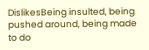DislikesBeing insulted, being pushed around, being made to do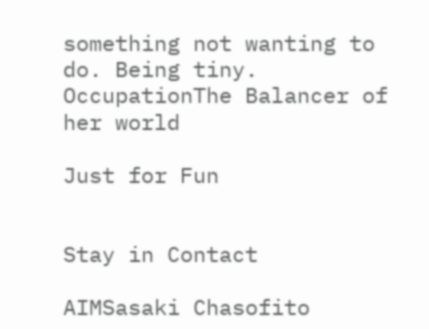something not wanting to do. Being tiny.
OccupationThe Balancer of her world

Just for Fun


Stay in Contact

AIMSasaki Chasofito